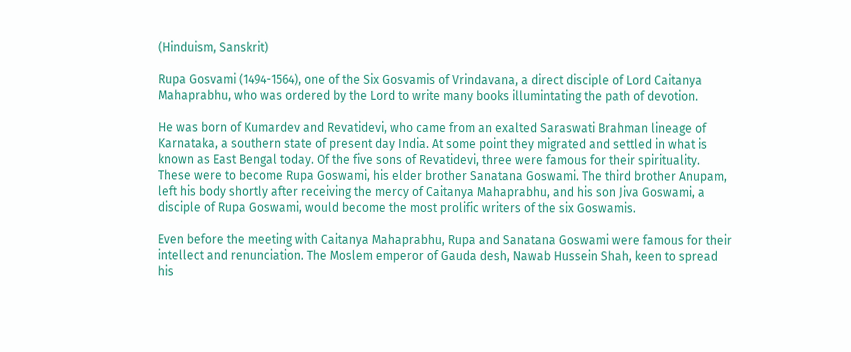(Hinduism, Sanskrit)

Rupa Gosvami (1494-1564), one of the Six Gosvamis of Vrindavana, a direct disciple of Lord Caitanya Mahaprabhu, who was ordered by the Lord to write many books illumintating the path of devotion.

He was born of Kumardev and Revatidevi, who came from an exalted Saraswati Brahman lineage of Karnataka, a southern state of present day India. At some point they migrated and settled in what is known as East Bengal today. Of the five sons of Revatidevi, three were famous for their spirituality. These were to become Rupa Goswami, his elder brother Sanatana Goswami. The third brother Anupam, left his body shortly after receiving the mercy of Caitanya Mahaprabhu, and his son Jiva Goswami, a disciple of Rupa Goswami, would become the most prolific writers of the six Goswamis.

Even before the meeting with Caitanya Mahaprabhu, Rupa and Sanatana Goswami were famous for their intellect and renunciation. The Moslem emperor of Gauda desh, Nawab Hussein Shah, keen to spread his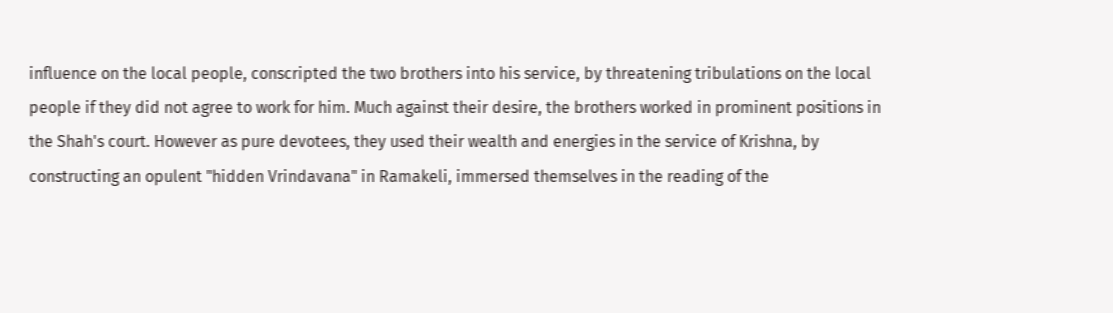influence on the local people, conscripted the two brothers into his service, by threatening tribulations on the local people if they did not agree to work for him. Much against their desire, the brothers worked in prominent positions in the Shah's court. However as pure devotees, they used their wealth and energies in the service of Krishna, by constructing an opulent "hidden Vrindavana" in Ramakeli, immersed themselves in the reading of the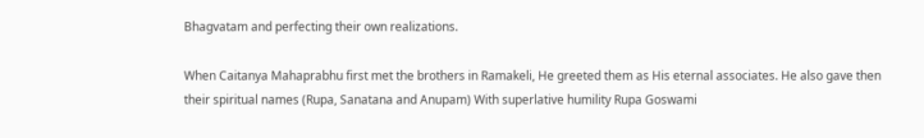Bhagvatam and perfecting their own realizations.

When Caitanya Mahaprabhu first met the brothers in Ramakeli, He greeted them as His eternal associates. He also gave then their spiritual names (Rupa, Sanatana and Anupam) With superlative humility Rupa Goswami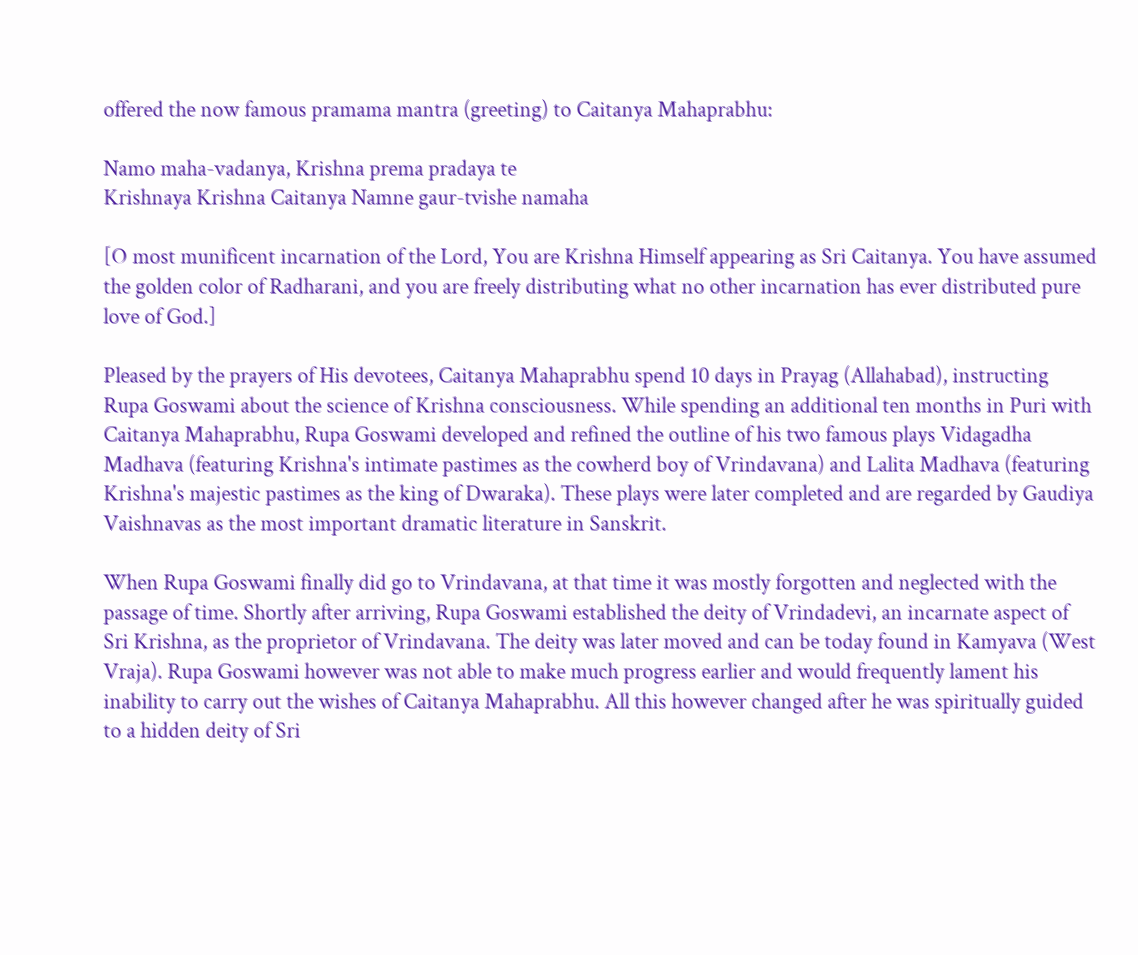offered the now famous pramama mantra (greeting) to Caitanya Mahaprabhu:

Namo maha-vadanya, Krishna prema pradaya te
Krishnaya Krishna Caitanya Namne gaur-tvishe namaha

[O most munificent incarnation of the Lord, You are Krishna Himself appearing as Sri Caitanya. You have assumed the golden color of Radharani, and you are freely distributing what no other incarnation has ever distributed pure love of God.]

Pleased by the prayers of His devotees, Caitanya Mahaprabhu spend 10 days in Prayag (Allahabad), instructing Rupa Goswami about the science of Krishna consciousness. While spending an additional ten months in Puri with Caitanya Mahaprabhu, Rupa Goswami developed and refined the outline of his two famous plays Vidagadha Madhava (featuring Krishna's intimate pastimes as the cowherd boy of Vrindavana) and Lalita Madhava (featuring Krishna's majestic pastimes as the king of Dwaraka). These plays were later completed and are regarded by Gaudiya Vaishnavas as the most important dramatic literature in Sanskrit.

When Rupa Goswami finally did go to Vrindavana, at that time it was mostly forgotten and neglected with the passage of time. Shortly after arriving, Rupa Goswami established the deity of Vrindadevi, an incarnate aspect of Sri Krishna, as the proprietor of Vrindavana. The deity was later moved and can be today found in Kamyava (West Vraja). Rupa Goswami however was not able to make much progress earlier and would frequently lament his inability to carry out the wishes of Caitanya Mahaprabhu. All this however changed after he was spiritually guided to a hidden deity of Sri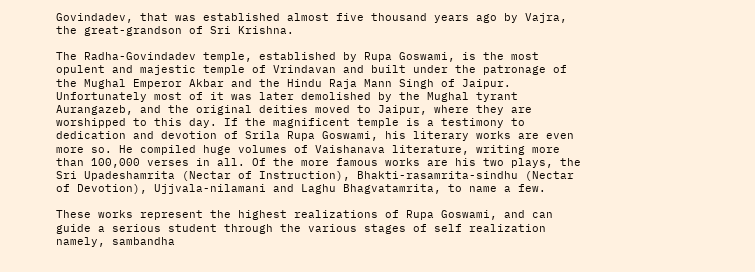Govindadev, that was established almost five thousand years ago by Vajra, the great-grandson of Sri Krishna.

The Radha-Govindadev temple, established by Rupa Goswami, is the most opulent and majestic temple of Vrindavan and built under the patronage of the Mughal Emperor Akbar and the Hindu Raja Mann Singh of Jaipur. Unfortunately most of it was later demolished by the Mughal tyrant Aurangazeb, and the original deities moved to Jaipur, where they are worshipped to this day. If the magnificent temple is a testimony to dedication and devotion of Srila Rupa Goswami, his literary works are even more so. He compiled huge volumes of Vaishanava literature, writing more than 100,000 verses in all. Of the more famous works are his two plays, the Sri Upadeshamrita (Nectar of Instruction), Bhakti-rasamrita-sindhu (Nectar of Devotion), Ujjvala-nilamani and Laghu Bhagvatamrita, to name a few.

These works represent the highest realizations of Rupa Goswami, and can guide a serious student through the various stages of self realization namely, sambandha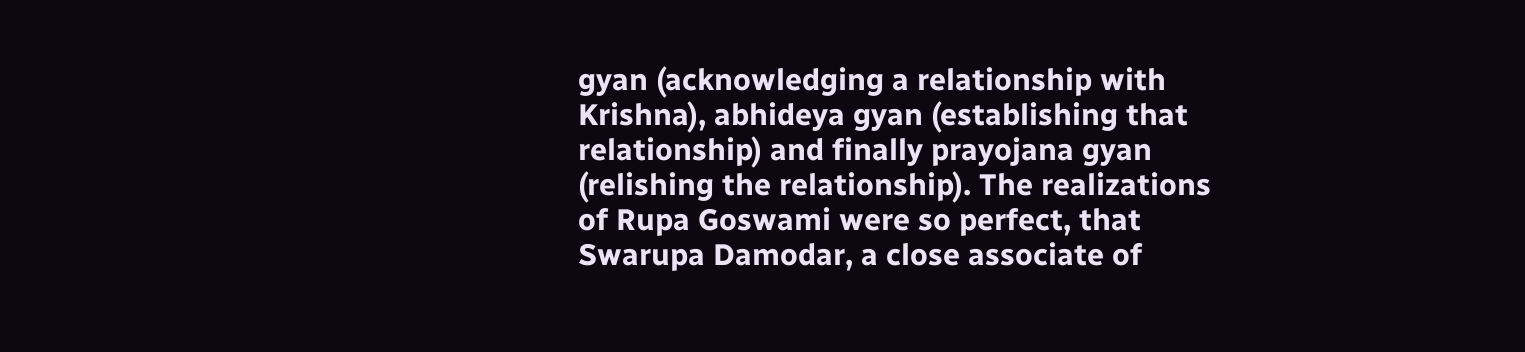gyan (acknowledging a relationship with Krishna), abhideya gyan (establishing that relationship) and finally prayojana gyan (relishing the relationship). The realizations of Rupa Goswami were so perfect, that Swarupa Damodar, a close associate of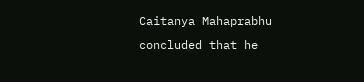Caitanya Mahaprabhu concluded that he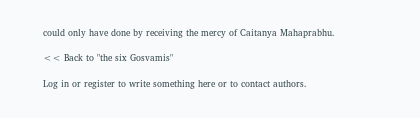could only have done by receiving the mercy of Caitanya Mahaprabhu.

<< Back to "the six Gosvamis"

Log in or register to write something here or to contact authors.